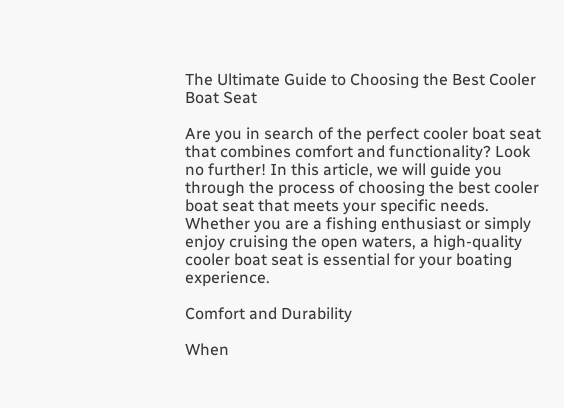The Ultimate Guide to Choosing the Best Cooler Boat Seat

Are you in search of the perfect cooler boat seat that combines comfort and functionality? Look no further! In this article, we will guide you through the process of choosing the best cooler boat seat that meets your specific needs. Whether you are a fishing enthusiast or simply enjoy cruising the open waters, a high-quality cooler boat seat is essential for your boating experience.

Comfort and Durability

When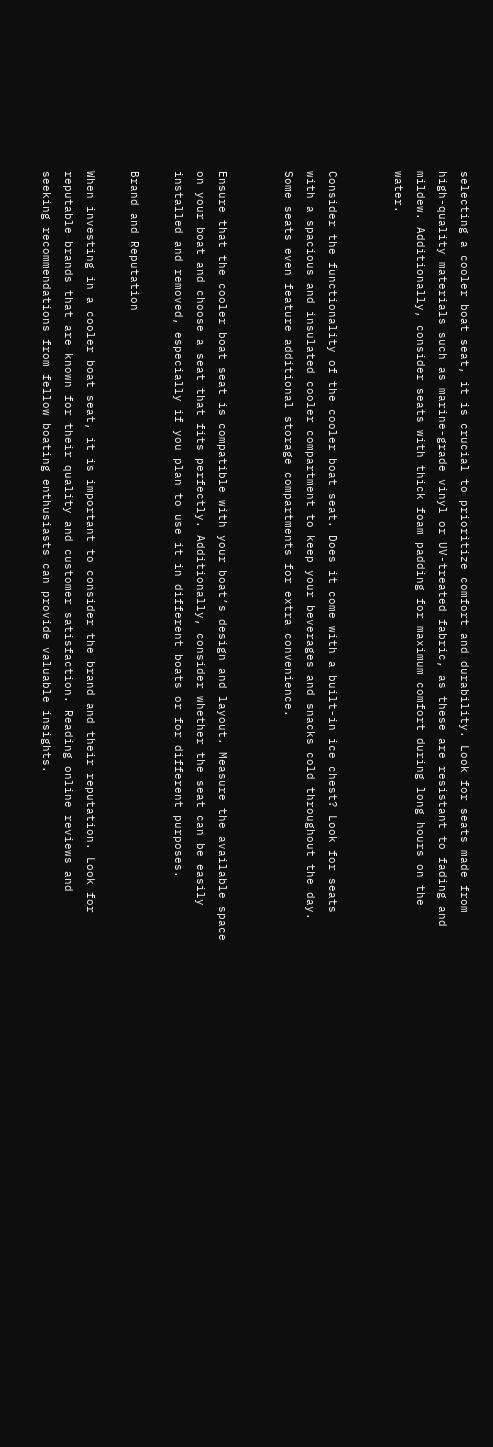selecting a cooler boat seat, it is crucial to prioritize comfort and durability. Look for seats made from high-quality materials such as marine-grade vinyl or UV-treated fabric, as these are resistant to fading and mildew. Additionally, consider seats with thick foam padding for maximum comfort during long hours on the water.


Consider the functionality of the cooler boat seat. Does it come with a built-in ice chest? Look for seats with a spacious and insulated cooler compartment to keep your beverages and snacks cold throughout the day. Some seats even feature additional storage compartments for extra convenience.


Ensure that the cooler boat seat is compatible with your boat’s design and layout. Measure the available space on your boat and choose a seat that fits perfectly. Additionally, consider whether the seat can be easily installed and removed, especially if you plan to use it in different boats or for different purposes.

Brand and Reputation

When investing in a cooler boat seat, it is important to consider the brand and their reputation. Look for reputable brands that are known for their quality and customer satisfaction. Reading online reviews and seeking recommendations from fellow boating enthusiasts can provide valuable insights.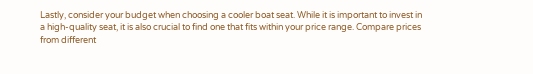Lastly, consider your budget when choosing a cooler boat seat. While it is important to invest in a high-quality seat, it is also crucial to find one that fits within your price range. Compare prices from different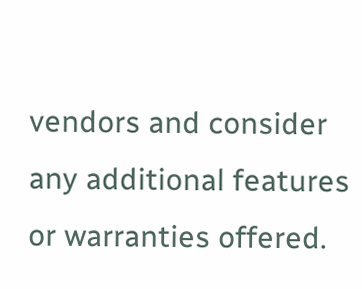vendors and consider any additional features or warranties offered.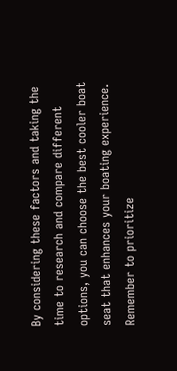By considering these factors and taking the time to research and compare different options, you can choose the best cooler boat seat that enhances your boating experience. Remember to prioritize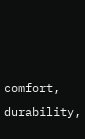comfort, durability,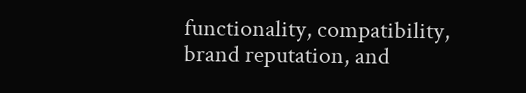functionality, compatibility, brand reputation, and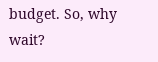budget. So, why wait?